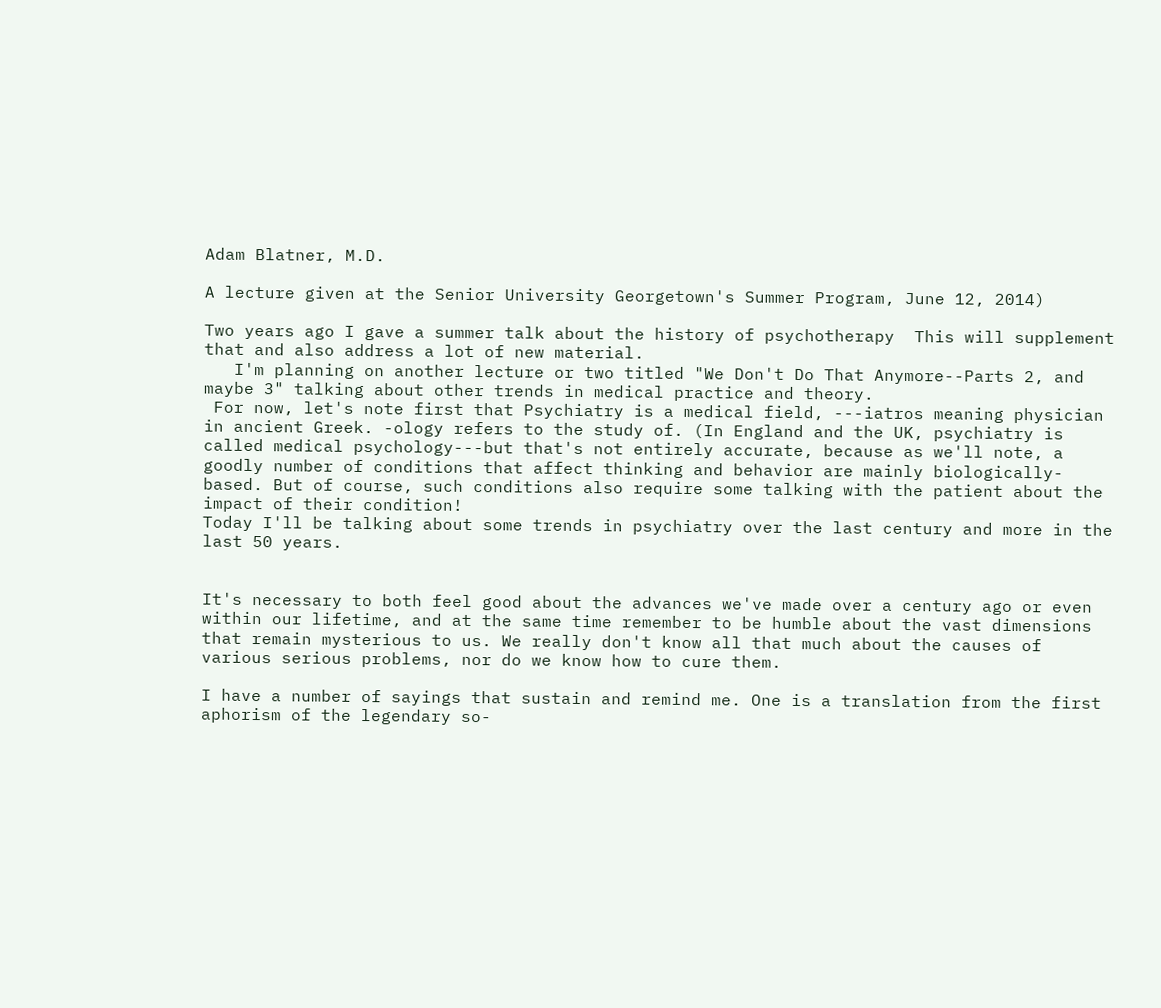Adam Blatner, M.D.

A lecture given at the Senior University Georgetown's Summer Program, June 12, 2014)

Two years ago I gave a summer talk about the history of psychotherapy  This will supplement that and also address a lot of new material.
   I'm planning on another lecture or two titled "We Don't Do That Anymore--Parts 2, and maybe 3" talking about other trends in medical practice and theory.
 For now, let's note first that Psychiatry is a medical field, ---iatros meaning physician in ancient Greek. -ology refers to the study of. (In England and the UK, psychiatry is called medical psychology---but that's not entirely accurate, because as we'll note, a goodly number of conditions that affect thinking and behavior are mainly biologically-based. But of course, such conditions also require some talking with the patient about the impact of their condition!
Today I'll be talking about some trends in psychiatry over the last century and more in the last 50 years.


It's necessary to both feel good about the advances we've made over a century ago or even within our lifetime, and at the same time remember to be humble about the vast dimensions that remain mysterious to us. We really don't know all that much about the causes of various serious problems, nor do we know how to cure them.

I have a number of sayings that sustain and remind me. One is a translation from the first aphorism of the legendary so-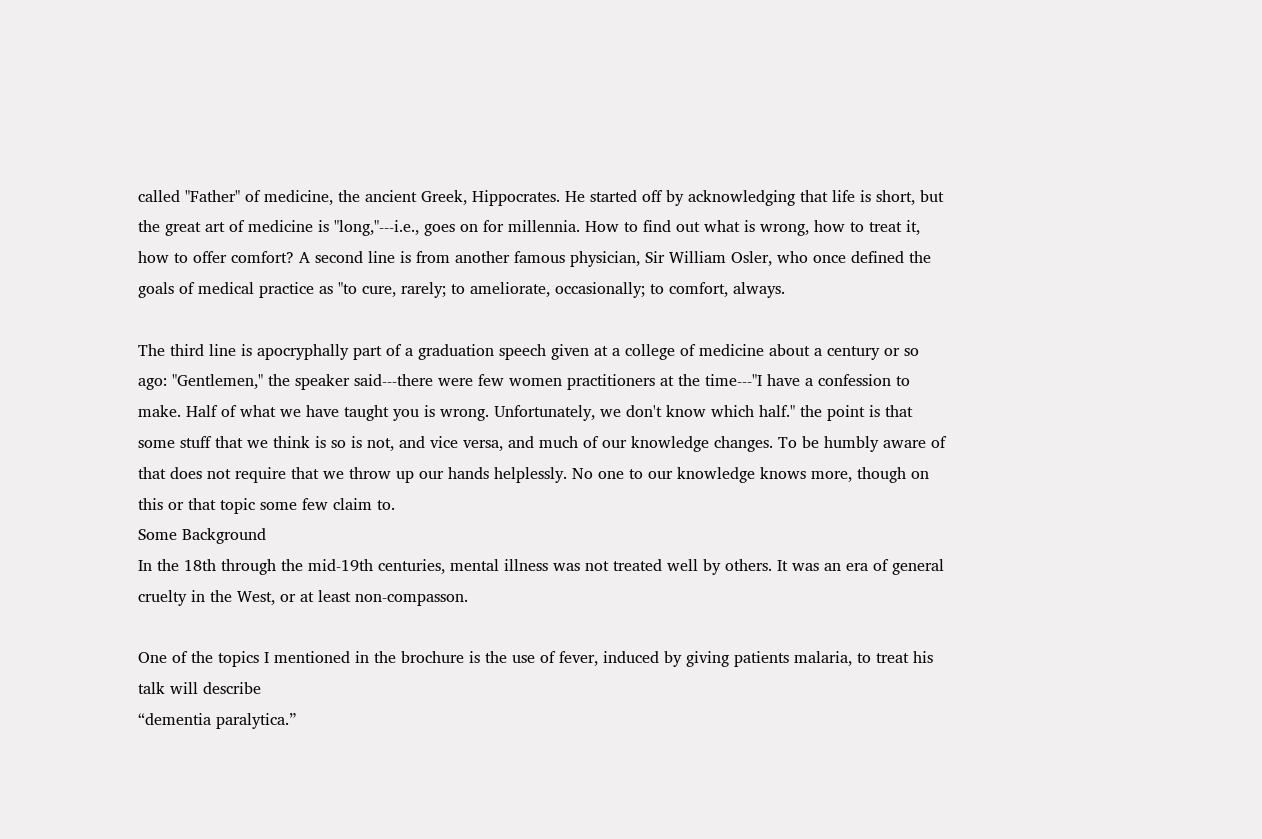called "Father" of medicine, the ancient Greek, Hippocrates. He started off by acknowledging that life is short, but the great art of medicine is "long,"---i.e., goes on for millennia. How to find out what is wrong, how to treat it, how to offer comfort? A second line is from another famous physician, Sir William Osler, who once defined the goals of medical practice as "to cure, rarely; to ameliorate, occasionally; to comfort, always.

The third line is apocryphally part of a graduation speech given at a college of medicine about a century or so ago: "Gentlemen," the speaker said---there were few women practitioners at the time---"I have a confession to make. Half of what we have taught you is wrong. Unfortunately, we don't know which half." the point is that some stuff that we think is so is not, and vice versa, and much of our knowledge changes. To be humbly aware of that does not require that we throw up our hands helplessly. No one to our knowledge knows more, though on this or that topic some few claim to.
Some Background
In the 18th through the mid-19th centuries, mental illness was not treated well by others. It was an era of general cruelty in the West, or at least non-compasson.

One of the topics I mentioned in the brochure is the use of fever, induced by giving patients malaria, to treat his talk will describe
“dementia paralytica.”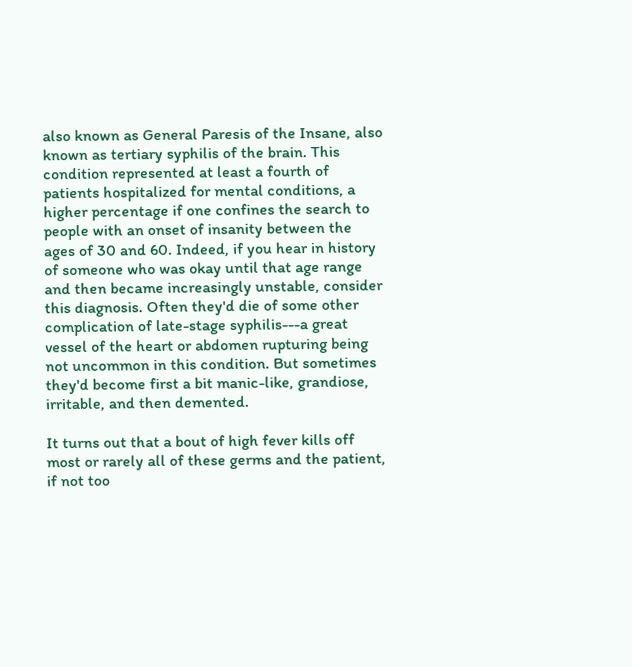also known as General Paresis of the Insane, also known as tertiary syphilis of the brain. This condition represented at least a fourth of patients hospitalized for mental conditions, a higher percentage if one confines the search to people with an onset of insanity between the ages of 30 and 60. Indeed, if you hear in history of someone who was okay until that age range and then became increasingly unstable, consider this diagnosis. Often they'd die of some other complication of late-stage syphilis---a great vessel of the heart or abdomen rupturing being not uncommon in this condition. But sometimes they'd become first a bit manic-like, grandiose, irritable, and then demented.

It turns out that a bout of high fever kills off most or rarely all of these germs and the patient, if not too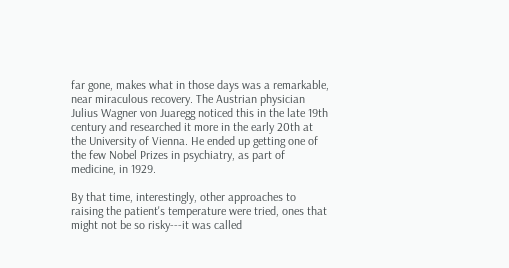far gone, makes what in those days was a remarkable, near miraculous recovery. The Austrian physician Julius Wagner von Juaregg noticed this in the late 19th century and researched it more in the early 20th at the University of Vienna. He ended up getting one of the few Nobel Prizes in psychiatry, as part of medicine, in 1929.

By that time, interestingly, other approaches to raising the patient's temperature were tried, ones that might not be so risky---it was called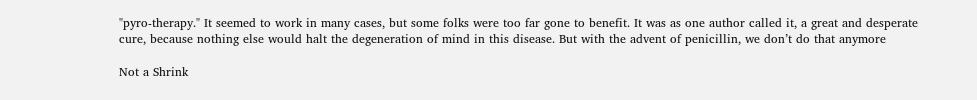"pyro-therapy." It seemed to work in many cases, but some folks were too far gone to benefit. It was as one author called it, a great and desperate cure, because nothing else would halt the degeneration of mind in this disease. But with the advent of penicillin, we don’t do that anymore

Not a Shrink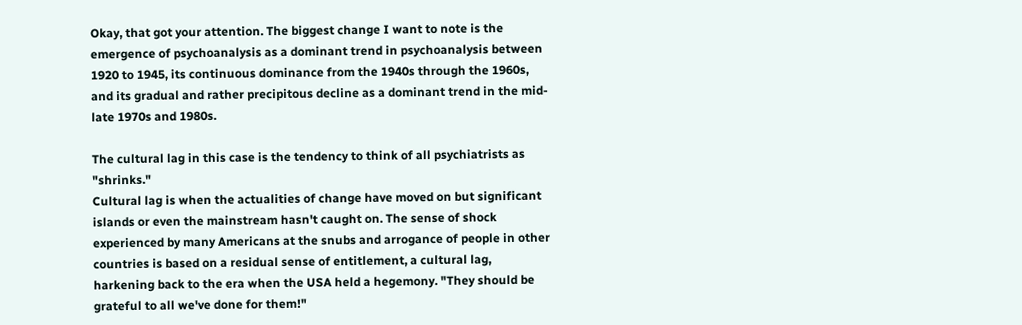Okay, that got your attention. The biggest change I want to note is the emergence of psychoanalysis as a dominant trend in psychoanalysis between 1920 to 1945, its continuous dominance from the 1940s through the 1960s, and its gradual and rather precipitous decline as a dominant trend in the mid-late 1970s and 1980s.

The cultural lag in this case is the tendency to think of all psychiatrists as "shrinks."
Cultural lag is when the actualities of change have moved on but significant islands or even the mainstream hasn't caught on. The sense of shock experienced by many Americans at the snubs and arrogance of people in other countries is based on a residual sense of entitlement, a cultural lag, harkening back to the era when the USA held a hegemony. "They should be grateful to all we've done for them!"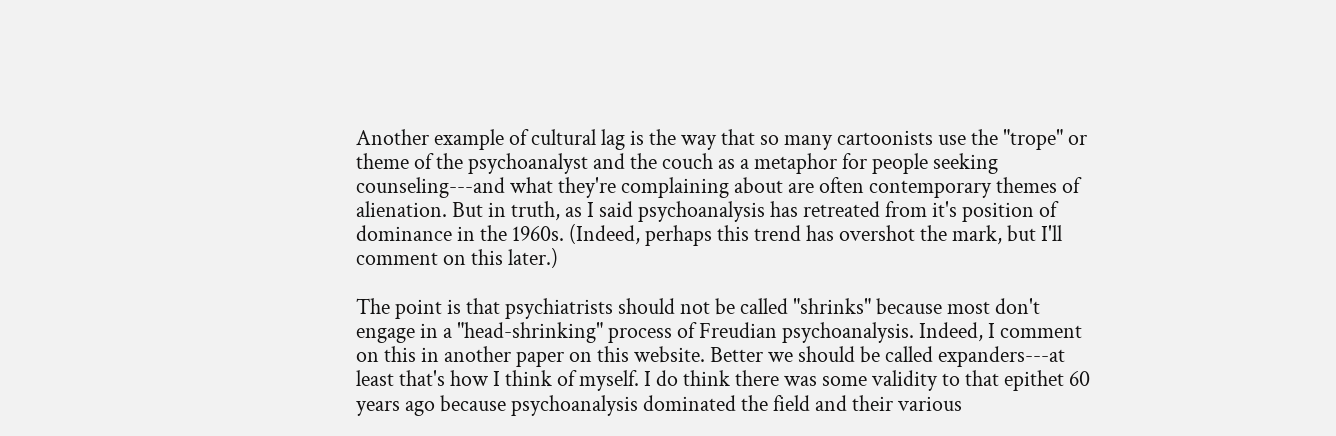Another example of cultural lag is the way that so many cartoonists use the "trope" or theme of the psychoanalyst and the couch as a metaphor for people seeking counseling---and what they're complaining about are often contemporary themes of alienation. But in truth, as I said psychoanalysis has retreated from it's position of dominance in the 1960s. (Indeed, perhaps this trend has overshot the mark, but I'll comment on this later.)

The point is that psychiatrists should not be called "shrinks" because most don't engage in a "head-shrinking" process of Freudian psychoanalysis. Indeed, I comment on this in another paper on this website. Better we should be called expanders---at least that's how I think of myself. I do think there was some validity to that epithet 60 years ago because psychoanalysis dominated the field and their various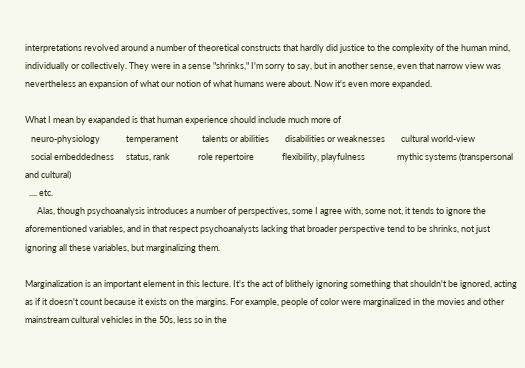interpretations revolved around a number of theoretical constructs that hardly did justice to the complexity of the human mind, individually or collectively. They were in a sense "shrinks," I'm sorry to say, but in another sense, even that narrow view was nevertheless an expansion of what our notion of what humans were about. Now it's even more expanded.

What I mean by exapanded is that human experience should include much more of
   neuro-physiology             temperament            talents or abilities        disabilities or weaknesses        cultural world-view
   social embeddedness      status, rank              role repertoire              flexibility, playfulness                mythic systems (transpersonal and cultural)
  .... etc.
      Alas, though psychoanalysis introduces a number of perspectives, some I agree with, some not, it tends to ignore the aforementioned variables, and in that respect psychoanalysts lacking that broader perspective tend to be shrinks, not just ignoring all these variables, but marginalizing them.

Marginalization is an important element in this lecture. It's the act of blithely ignoring something that shouldn't be ignored, acting as if it doesn't count because it exists on the margins. For example, people of color were marginalized in the movies and other mainstream cultural vehicles in the 50s, less so in the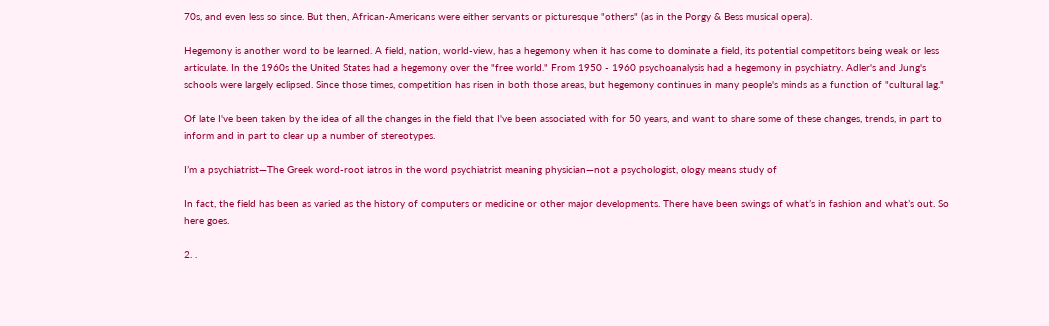70s, and even less so since. But then, African-Americans were either servants or picturesque "others" (as in the Porgy & Bess musical opera).

Hegemony is another word to be learned. A field, nation, world-view, has a hegemony when it has come to dominate a field, its potential competitors being weak or less articulate. In the 1960s the United States had a hegemony over the "free world." From 1950 - 1960 psychoanalysis had a hegemony in psychiatry. Adler's and Jung's schools were largely eclipsed. Since those times, competition has risen in both those areas, but hegemony continues in many people's minds as a function of "cultural lag."

Of late I've been taken by the idea of all the changes in the field that I've been associated with for 50 years, and want to share some of these changes, trends, in part to inform and in part to clear up a number of stereotypes.

I’m a psychiatrist—The Greek word-root iatros in the word psychiatrist meaning physician—not a psychologist, ology means study of

In fact, the field has been as varied as the history of computers or medicine or other major developments. There have been swings of what’s in fashion and what’s out. So here goes.

2. .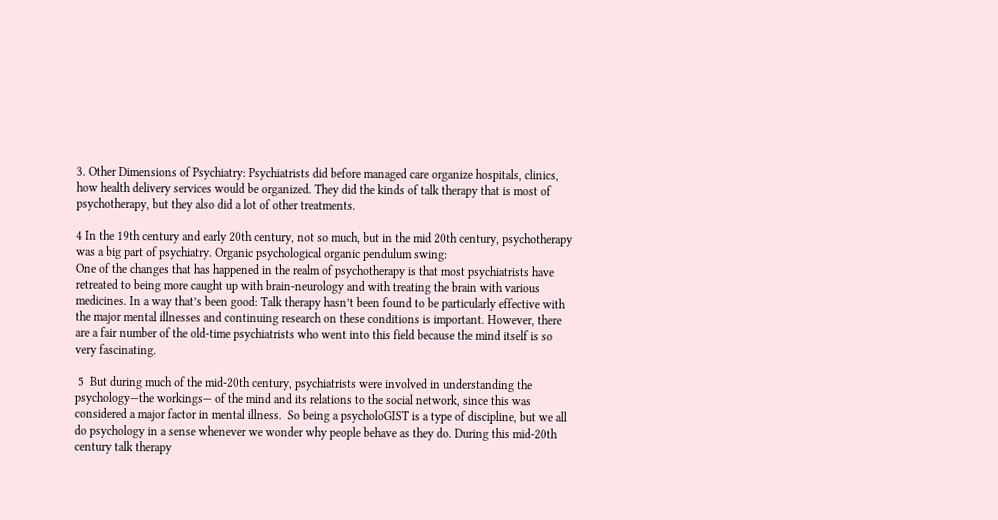3. Other Dimensions of Psychiatry: Psychiatrists did before managed care organize hospitals, clinics, how health delivery services would be organized. They did the kinds of talk therapy that is most of  psychotherapy, but they also did a lot of other treatments.

4 In the 19th century and early 20th century, not so much, but in the mid 20th century, psychotherapy was a big part of psychiatry. Organic psychological organic pendulum swing:
One of the changes that has happened in the realm of psychotherapy is that most psychiatrists have retreated to being more caught up with brain-neurology and with treating the brain with various medicines. In a way that’s been good: Talk therapy hasn’t been found to be particularly effective with the major mental illnesses and continuing research on these conditions is important. However, there are a fair number of the old-time psychiatrists who went into this field because the mind itself is so very fascinating.

 5  But during much of the mid-20th century, psychiatrists were involved in understanding the psychology—the workings— of the mind and its relations to the social network, since this was considered a major factor in mental illness.  So being a psycholoGIST is a type of discipline, but we all do psychology in a sense whenever we wonder why people behave as they do. During this mid-20th century talk therapy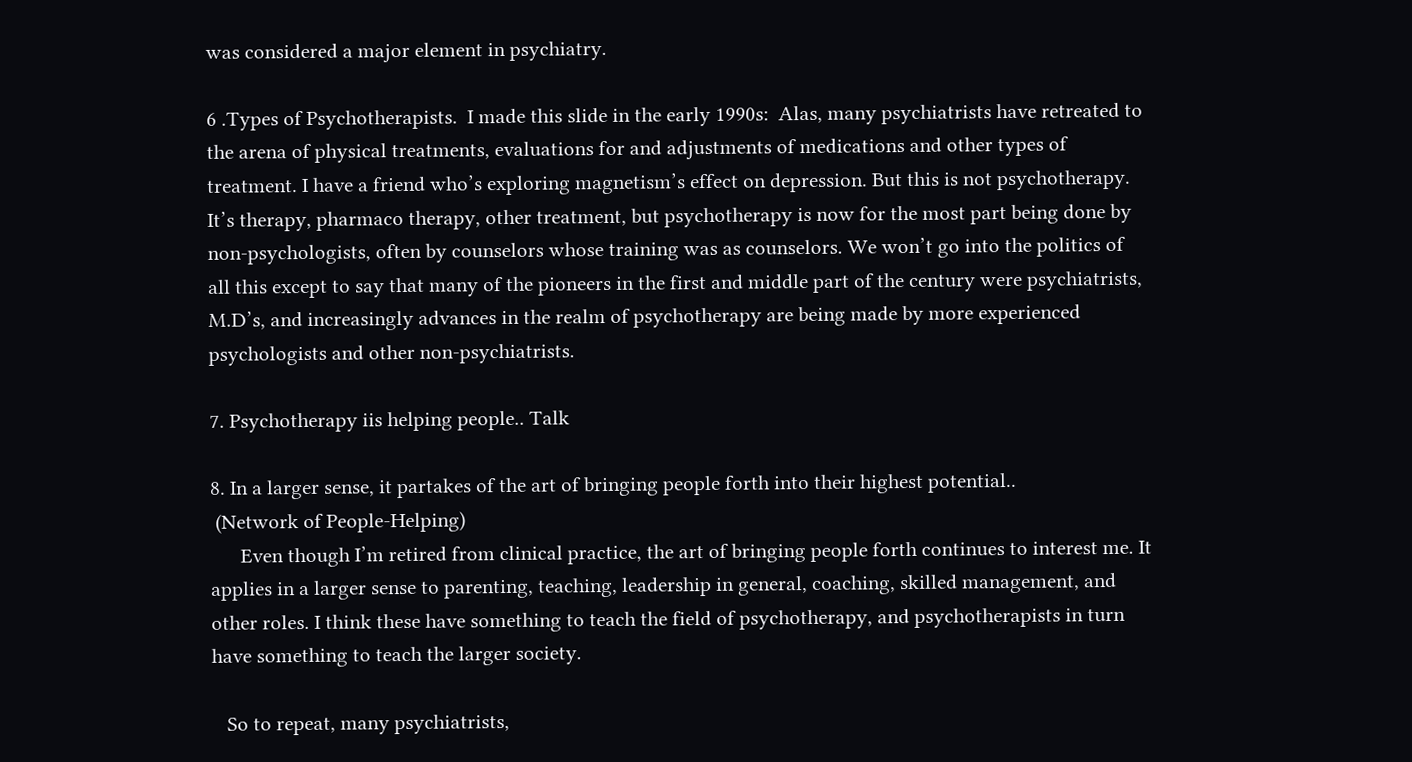was considered a major element in psychiatry.

6 .Types of Psychotherapists.  I made this slide in the early 1990s:  Alas, many psychiatrists have retreated to the arena of physical treatments, evaluations for and adjustments of medications and other types of treatment. I have a friend who’s exploring magnetism’s effect on depression. But this is not psychotherapy. It’s therapy, pharmaco therapy, other treatment, but psychotherapy is now for the most part being done by non-psychologists, often by counselors whose training was as counselors. We won’t go into the politics of all this except to say that many of the pioneers in the first and middle part of the century were psychiatrists, M.D’s, and increasingly advances in the realm of psychotherapy are being made by more experienced psychologists and other non-psychiatrists.

7. Psychotherapy iis helping people.. Talk

8. In a larger sense, it partakes of the art of bringing people forth into their highest potential..
 (Network of People-Helping)
      Even though I’m retired from clinical practice, the art of bringing people forth continues to interest me. It applies in a larger sense to parenting, teaching, leadership in general, coaching, skilled management, and other roles. I think these have something to teach the field of psychotherapy, and psychotherapists in turn have something to teach the larger society.

   So to repeat, many psychiatrists,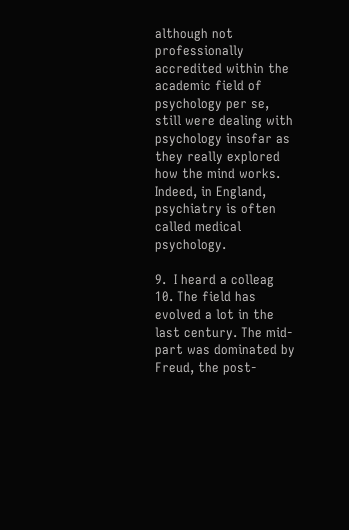although not professionally accredited within the academic field of psychology per se, still were dealing with psychology insofar as they really explored how the mind works. Indeed, in England, psychiatry is often called medical psychology.

9.  I heard a colleag
10. The field has evolved a lot in the last century. The mid-part was dominated by Freud, the post-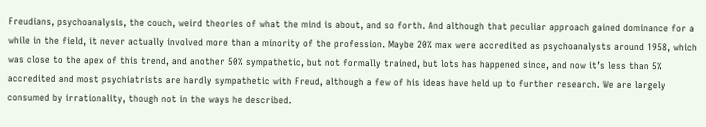Freudians, psychoanalysis, the couch, weird theories of what the mind is about, and so forth. And although that peculiar approach gained dominance for a while in the field, it never actually involved more than a minority of the profession. Maybe 20% max were accredited as psychoanalysts around 1958, which was close to the apex of this trend, and another 50% sympathetic, but not formally trained, but lots has happened since, and now it’s less than 5% accredited and most psychiatrists are hardly sympathetic with Freud, although a few of his ideas have held up to further research. We are largely consumed by irrationality, though not in the ways he described.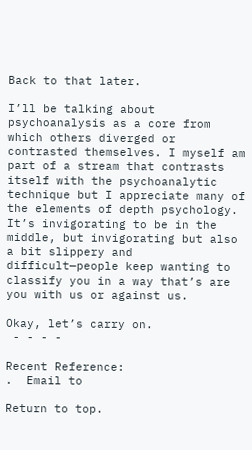Back to that later.

I’ll be talking about psychoanalysis as a core from which others diverged or contrasted themselves. I myself am part of a stream that contrasts itself with the psychoanalytic technique but I appreciate many of the elements of depth psychology. It’s invigorating to be in the middle, but invigorating but also a bit slippery and difficult—people keep wanting to classify you in a way that’s are you with us or against us.

Okay, let’s carry on.
 - - - -

Recent Reference:
.  Email to

Return to top.